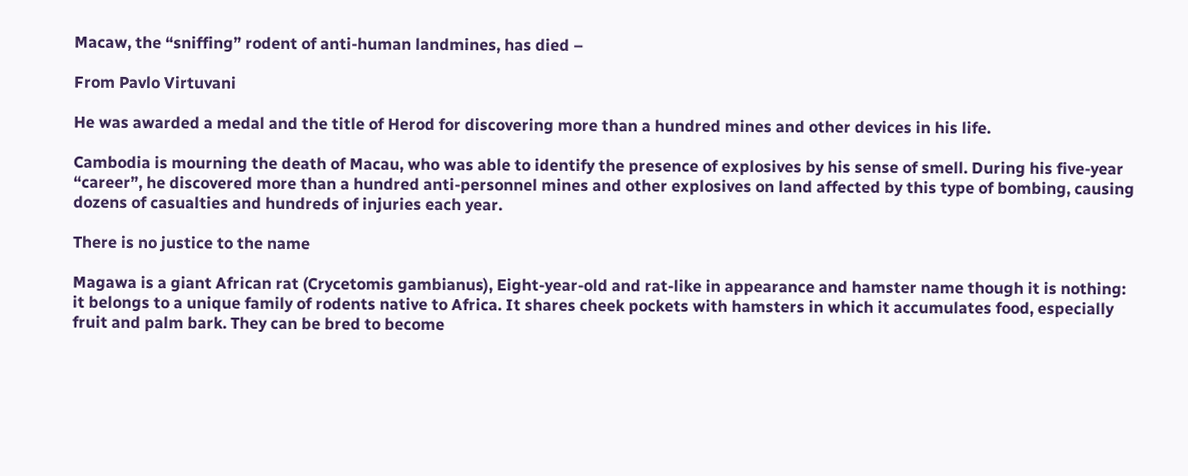Macaw, the “sniffing” rodent of anti-human landmines, has died –

From Pavlo Virtuvani

He was awarded a medal and the title of Herod for discovering more than a hundred mines and other devices in his life.

Cambodia is mourning the death of Macau, who was able to identify the presence of explosives by his sense of smell. During his five-year “career”, he discovered more than a hundred anti-personnel mines and other explosives on land affected by this type of bombing, causing dozens of casualties and hundreds of injuries each year.

There is no justice to the name

Magawa is a giant African rat (Crycetomis gambianus), Eight-year-old and rat-like in appearance and hamster name though it is nothing: it belongs to a unique family of rodents native to Africa. It shares cheek pockets with hamsters in which it accumulates food, especially fruit and palm bark. They can be bred to become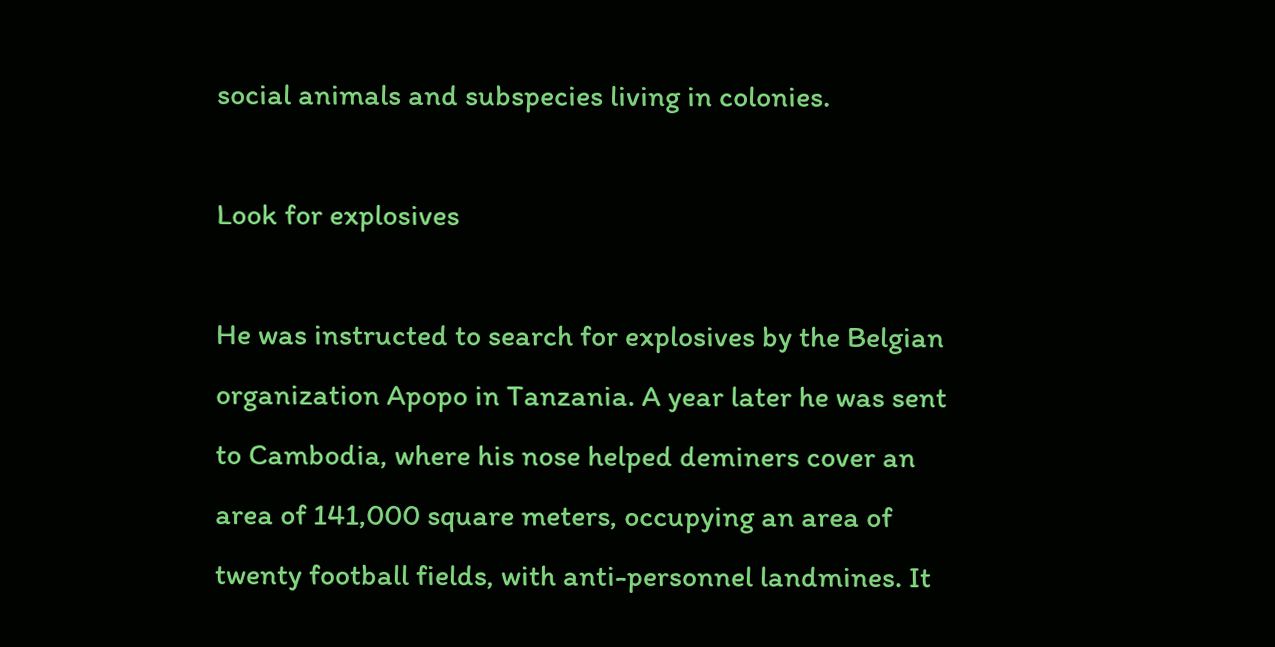social animals and subspecies living in colonies.

Look for explosives

He was instructed to search for explosives by the Belgian organization Apopo in Tanzania. A year later he was sent to Cambodia, where his nose helped deminers cover an area of 141,000 square meters, occupying an area of twenty football fields, with anti-personnel landmines. It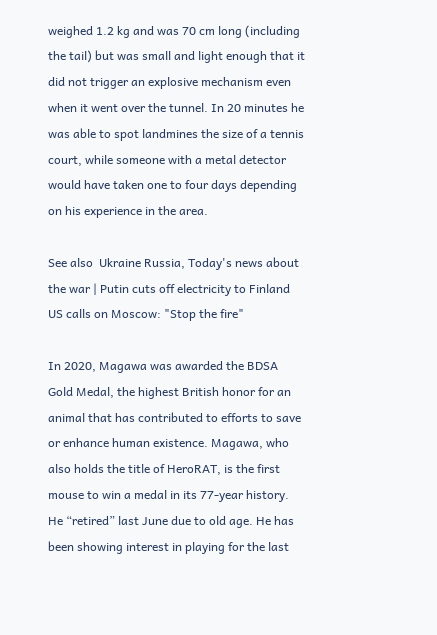weighed 1.2 kg and was 70 cm long (including the tail) but was small and light enough that it did not trigger an explosive mechanism even when it went over the tunnel. In 20 minutes he was able to spot landmines the size of a tennis court, while someone with a metal detector would have taken one to four days depending on his experience in the area.

See also  Ukraine Russia, Today's news about the war | Putin cuts off electricity to Finland US calls on Moscow: "Stop the fire"

In 2020, Magawa was awarded the BDSA Gold Medal, the highest British honor for an animal that has contributed to efforts to save or enhance human existence. Magawa, who also holds the title of HeroRAT, is the first mouse to win a medal in its 77-year history. He “retired” last June due to old age. He has been showing interest in playing for the last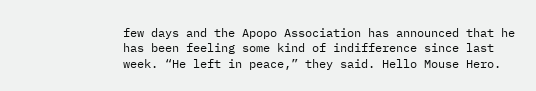few days and the Apopo Association has announced that he has been feeling some kind of indifference since last week. “He left in peace,” they said. Hello Mouse Hero.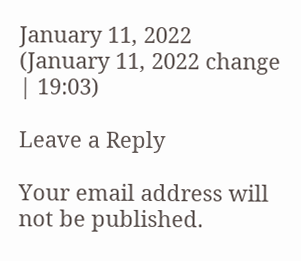January 11, 2022 (January 11, 2022 change | 19:03)

Leave a Reply

Your email address will not be published.